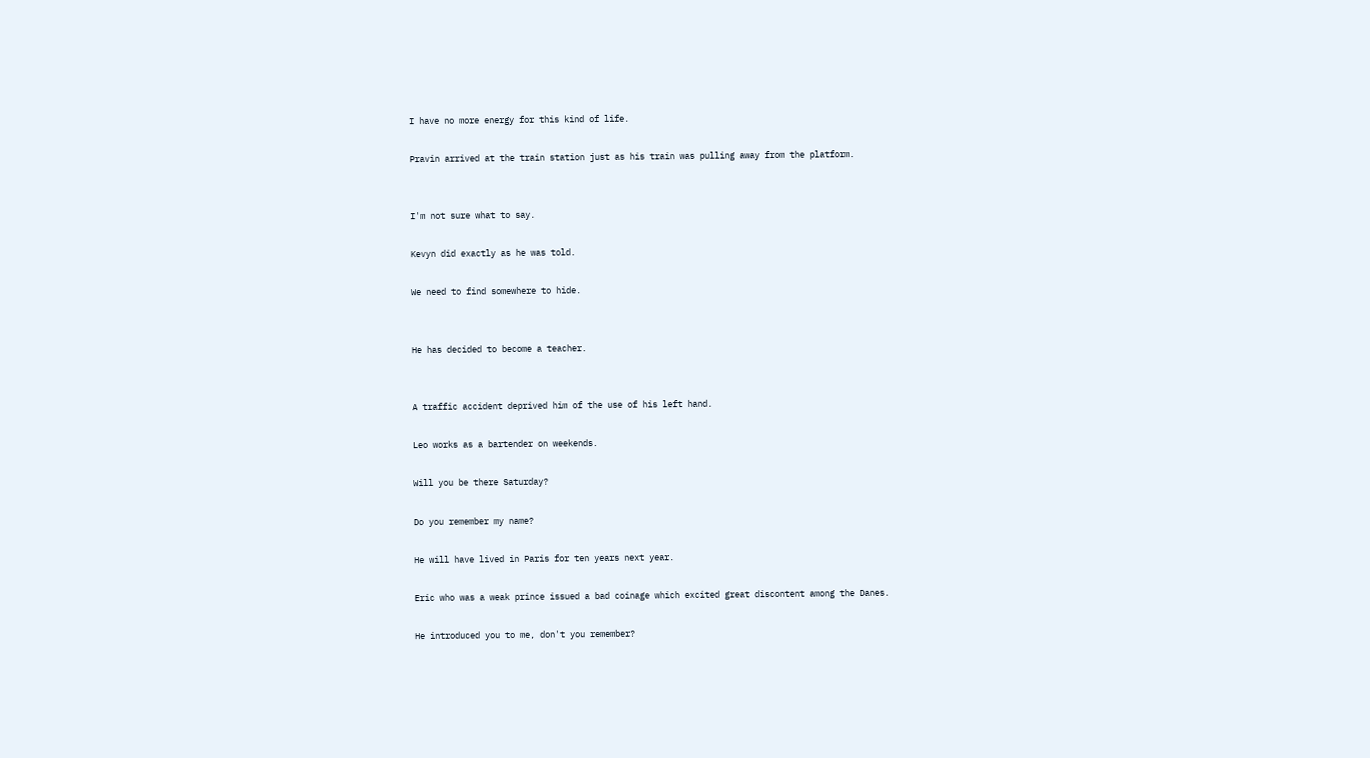I have no more energy for this kind of life.

Pravin arrived at the train station just as his train was pulling away from the platform.


I'm not sure what to say.

Kevyn did exactly as he was told.

We need to find somewhere to hide.


He has decided to become a teacher.


A traffic accident deprived him of the use of his left hand.

Leo works as a bartender on weekends.

Will you be there Saturday?

Do you remember my name?

He will have lived in Paris for ten years next year.

Eric who was a weak prince issued a bad coinage which excited great discontent among the Danes.

He introduced you to me, don't you remember?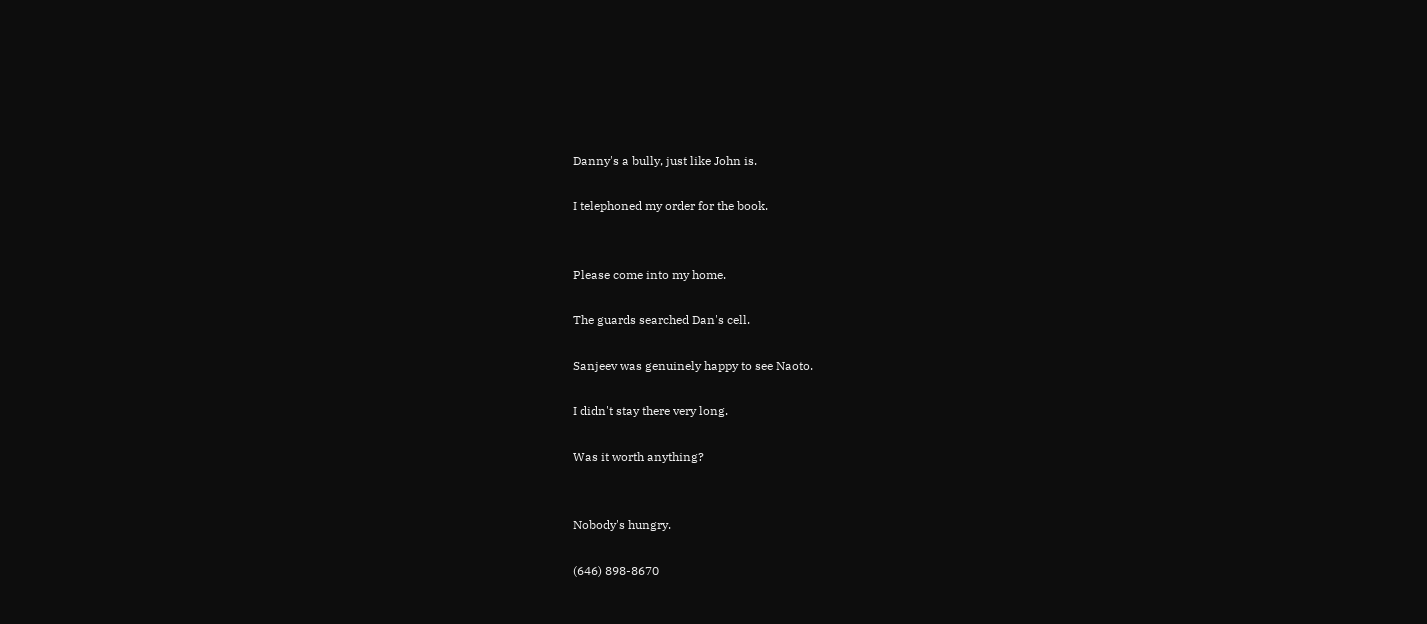Danny's a bully, just like John is.

I telephoned my order for the book.


Please come into my home.

The guards searched Dan's cell.

Sanjeev was genuinely happy to see Naoto.

I didn't stay there very long.

Was it worth anything?


Nobody's hungry.

(646) 898-8670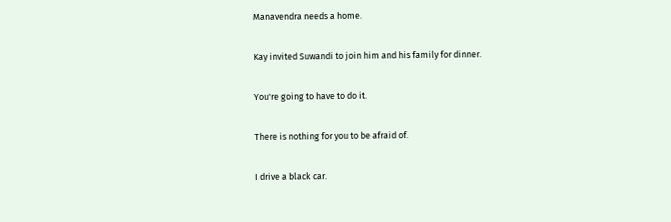Manavendra needs a home.

Kay invited Suwandi to join him and his family for dinner.

You're going to have to do it.

There is nothing for you to be afraid of.

I drive a black car.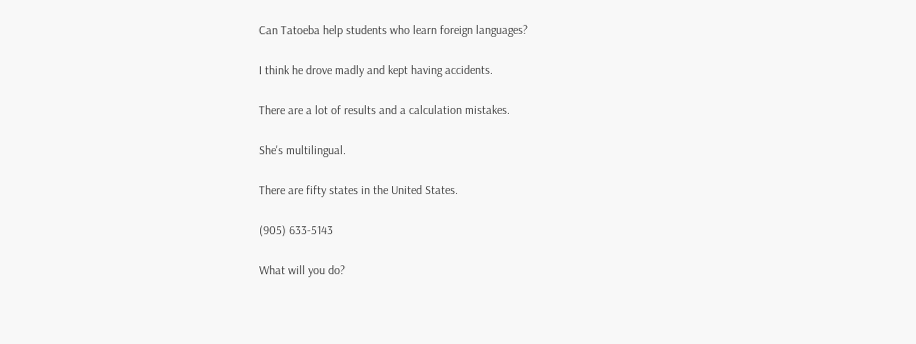Can Tatoeba help students who learn foreign languages?

I think he drove madly and kept having accidents.

There are a lot of results and a calculation mistakes.

She's multilingual.

There are fifty states in the United States.

(905) 633-5143

What will you do?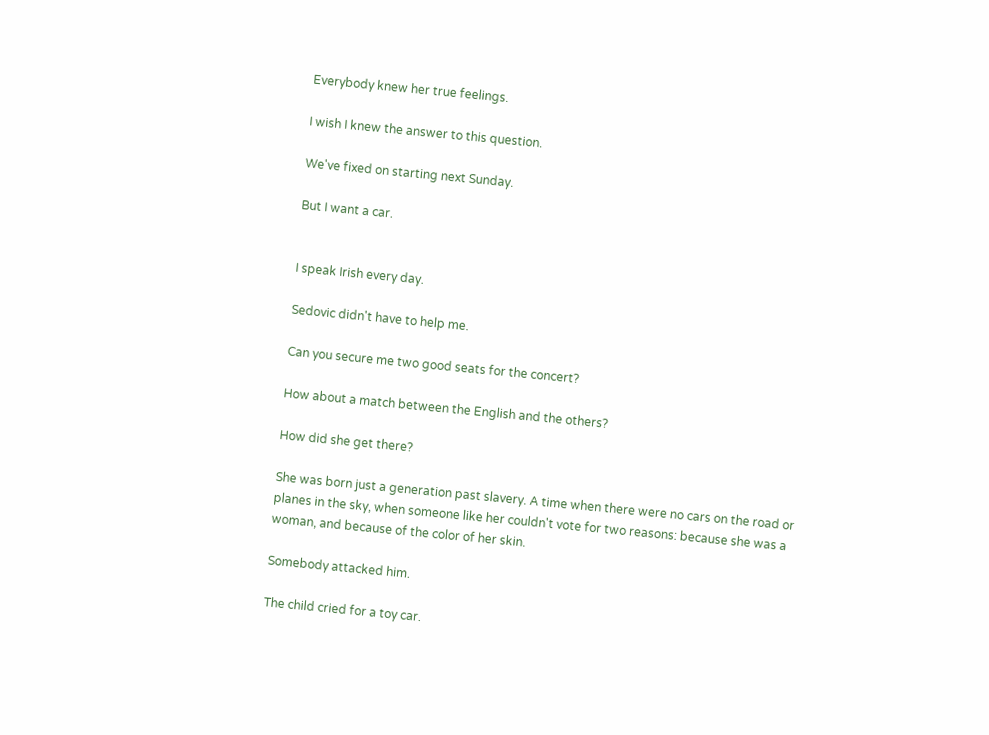Everybody knew her true feelings.

I wish I knew the answer to this question.

We've fixed on starting next Sunday.

But I want a car.


I speak Irish every day.

Sedovic didn't have to help me.

Can you secure me two good seats for the concert?

How about a match between the English and the others?

How did she get there?

She was born just a generation past slavery. A time when there were no cars on the road or planes in the sky, when someone like her couldn't vote for two reasons: because she was a woman, and because of the color of her skin.

Somebody attacked him.

The child cried for a toy car.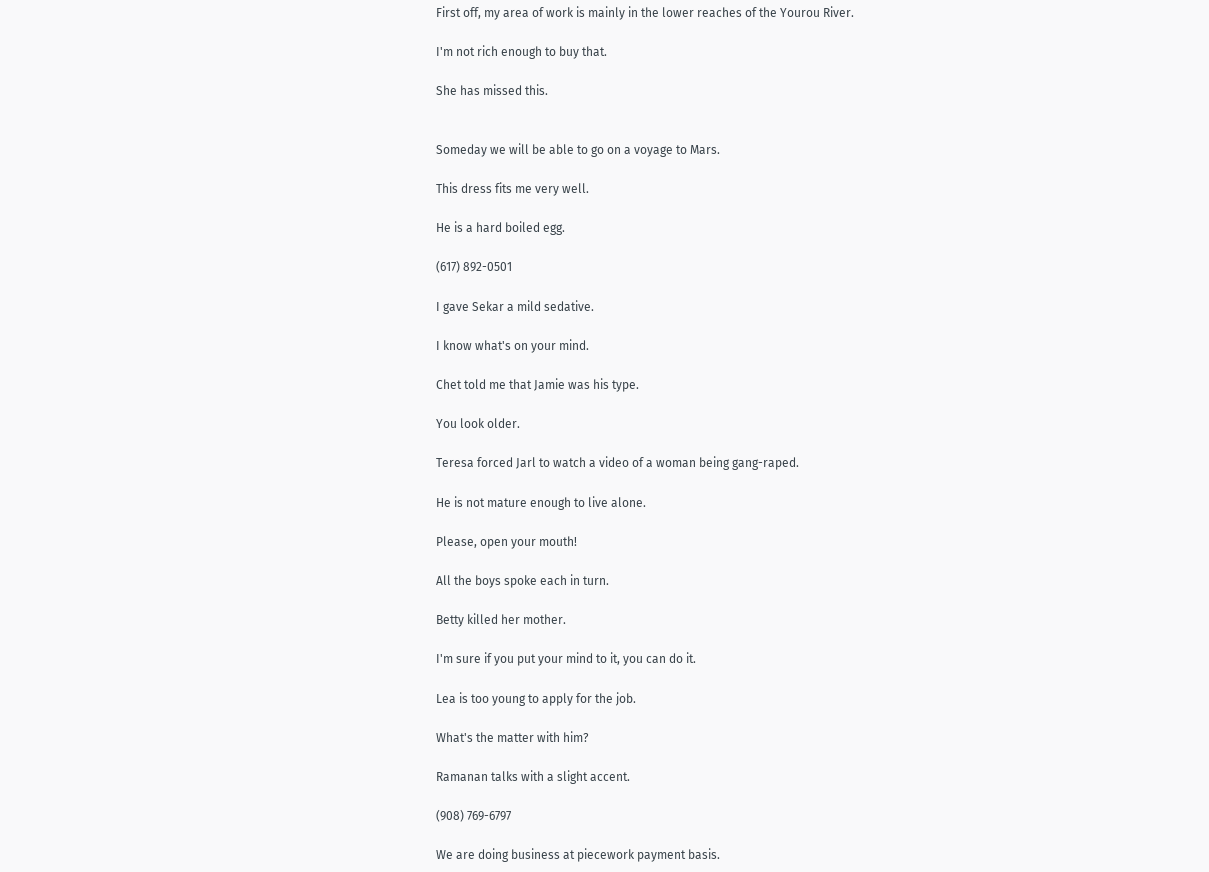First off, my area of work is mainly in the lower reaches of the Yourou River.

I'm not rich enough to buy that.

She has missed this.


Someday we will be able to go on a voyage to Mars.

This dress fits me very well.

He is a hard boiled egg.

(617) 892-0501

I gave Sekar a mild sedative.

I know what's on your mind.

Chet told me that Jamie was his type.

You look older.

Teresa forced Jarl to watch a video of a woman being gang-raped.

He is not mature enough to live alone.

Please, open your mouth!

All the boys spoke each in turn.

Betty killed her mother.

I'm sure if you put your mind to it, you can do it.

Lea is too young to apply for the job.

What's the matter with him?

Ramanan talks with a slight accent.

(908) 769-6797

We are doing business at piecework payment basis.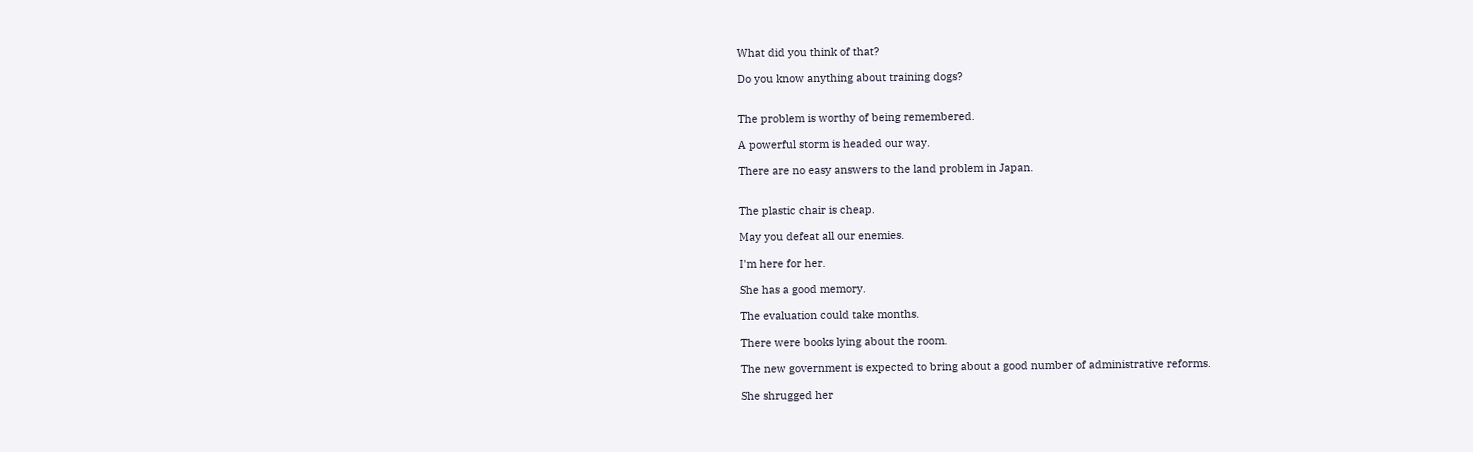What did you think of that?

Do you know anything about training dogs?


The problem is worthy of being remembered.

A powerful storm is headed our way.

There are no easy answers to the land problem in Japan.


The plastic chair is cheap.

May you defeat all our enemies.

I'm here for her.

She has a good memory.

The evaluation could take months.

There were books lying about the room.

The new government is expected to bring about a good number of administrative reforms.

She shrugged her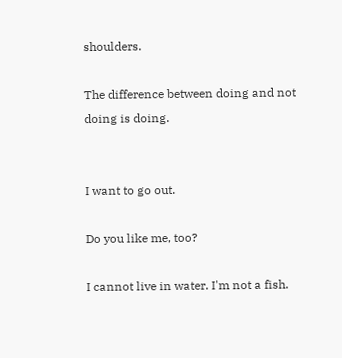shoulders.

The difference between doing and not doing is doing.


I want to go out.

Do you like me, too?

I cannot live in water. I'm not a fish.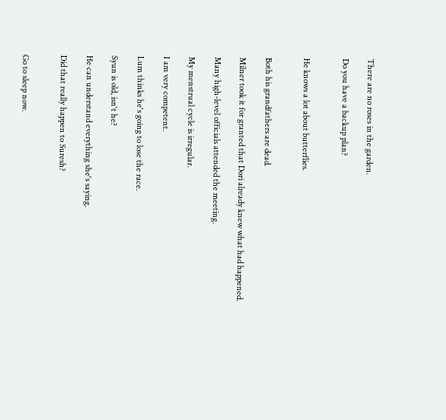There are no roses in the garden.

Do you have a backup plan?


He knows a lot about butterflies.


Both his grandfathers are dead.

Milner took it for granted that Dori already knew what had happened.

Many high-level officials attended the meeting.

My menstrual cycle is irregular.

I am very competent.

Lum thinks he's going to lose the race.

Syun is old, isn't he?

He can understand everything she's saying.

Did that really happen to Suresh?


Go to sleep now.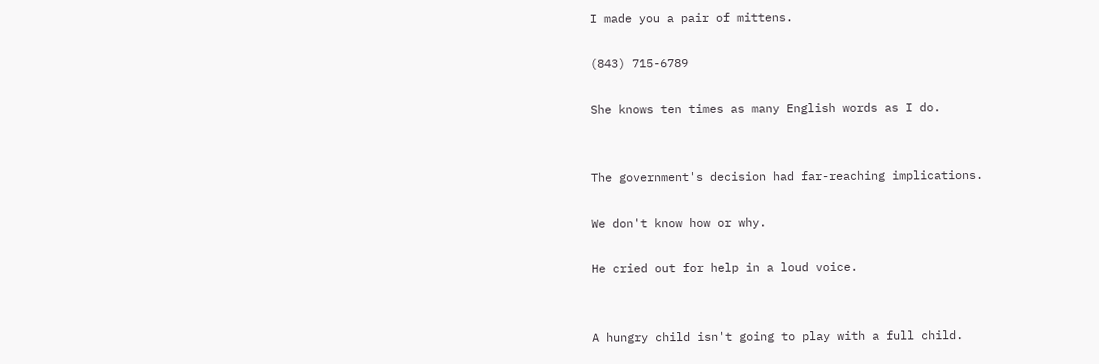I made you a pair of mittens.

(843) 715-6789

She knows ten times as many English words as I do.


The government's decision had far-reaching implications.

We don't know how or why.

He cried out for help in a loud voice.


A hungry child isn't going to play with a full child.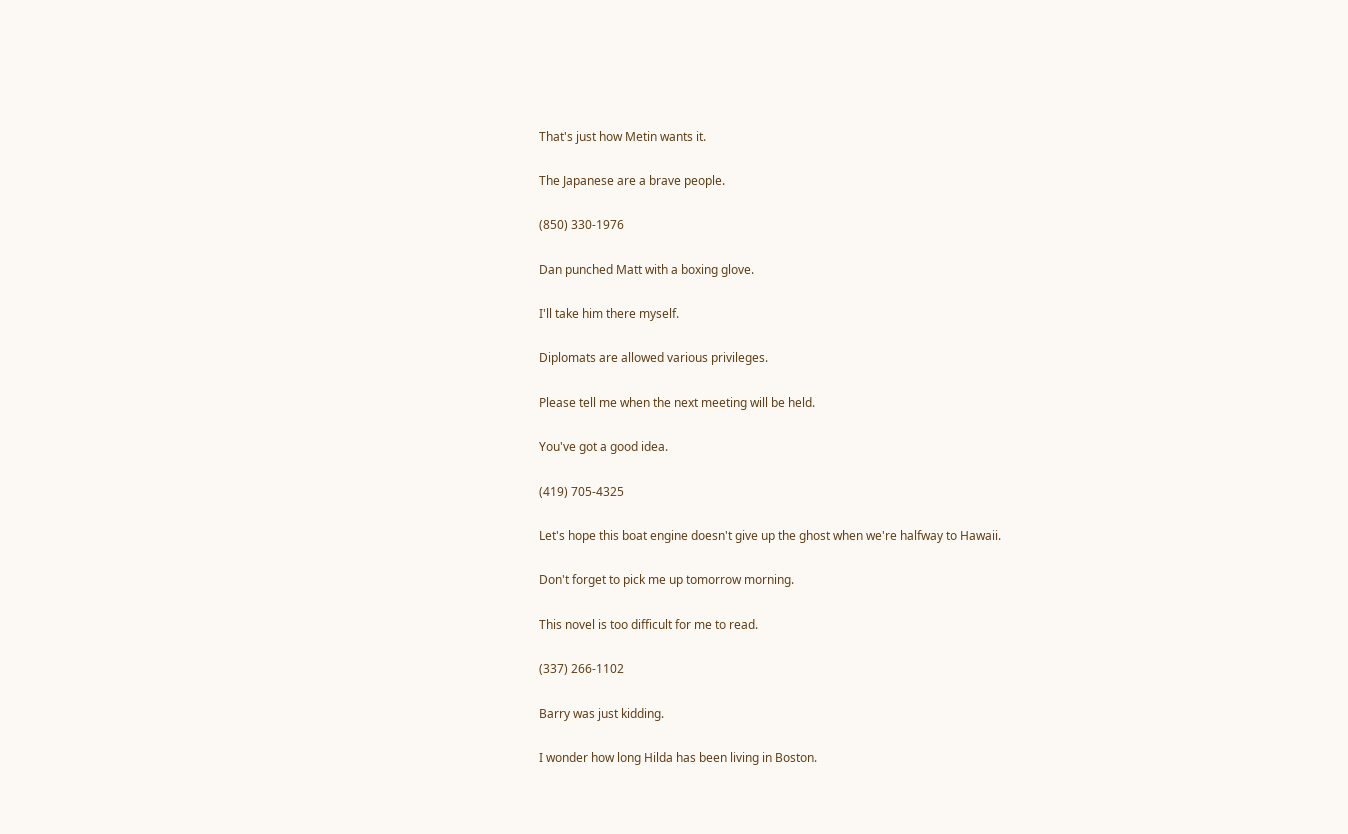That's just how Metin wants it.

The Japanese are a brave people.

(850) 330-1976

Dan punched Matt with a boxing glove.

I'll take him there myself.

Diplomats are allowed various privileges.

Please tell me when the next meeting will be held.

You've got a good idea.

(419) 705-4325

Let's hope this boat engine doesn't give up the ghost when we're halfway to Hawaii.

Don't forget to pick me up tomorrow morning.

This novel is too difficult for me to read.

(337) 266-1102

Barry was just kidding.

I wonder how long Hilda has been living in Boston.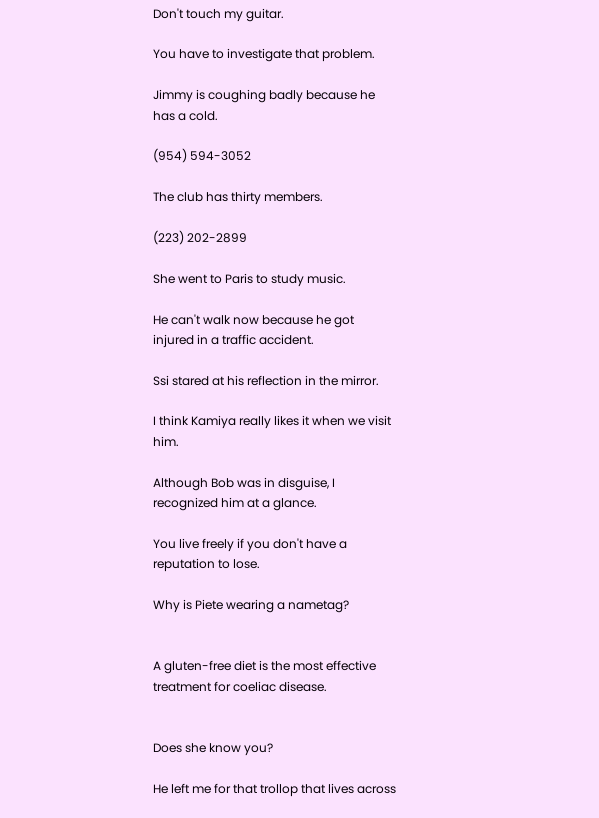Don't touch my guitar.

You have to investigate that problem.

Jimmy is coughing badly because he has a cold.

(954) 594-3052

The club has thirty members.

(223) 202-2899

She went to Paris to study music.

He can't walk now because he got injured in a traffic accident.

Ssi stared at his reflection in the mirror.

I think Kamiya really likes it when we visit him.

Although Bob was in disguise, I recognized him at a glance.

You live freely if you don't have a reputation to lose.

Why is Piete wearing a nametag?


A gluten-free diet is the most effective treatment for coeliac disease.


Does she know you?

He left me for that trollop that lives across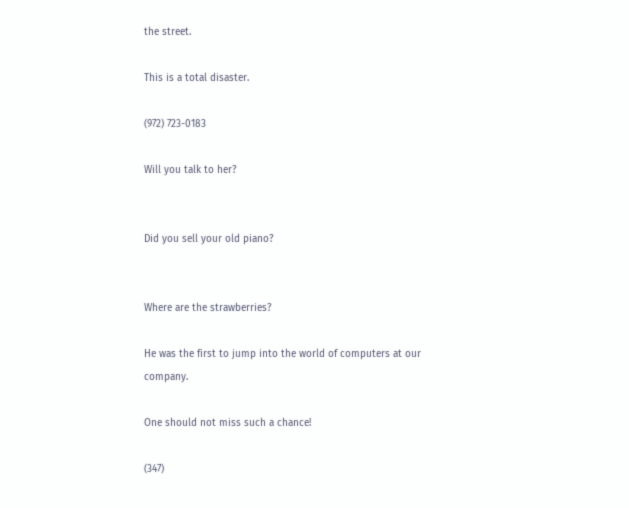the street.

This is a total disaster.

(972) 723-0183

Will you talk to her?


Did you sell your old piano?


Where are the strawberries?

He was the first to jump into the world of computers at our company.

One should not miss such a chance!

(347)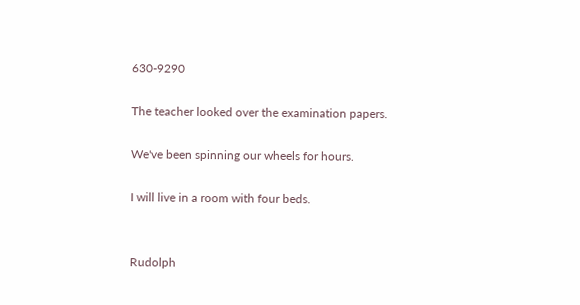630-9290

The teacher looked over the examination papers.

We've been spinning our wheels for hours.

I will live in a room with four beds.


Rudolph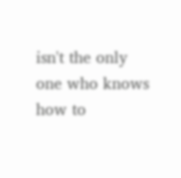isn't the only one who knows how to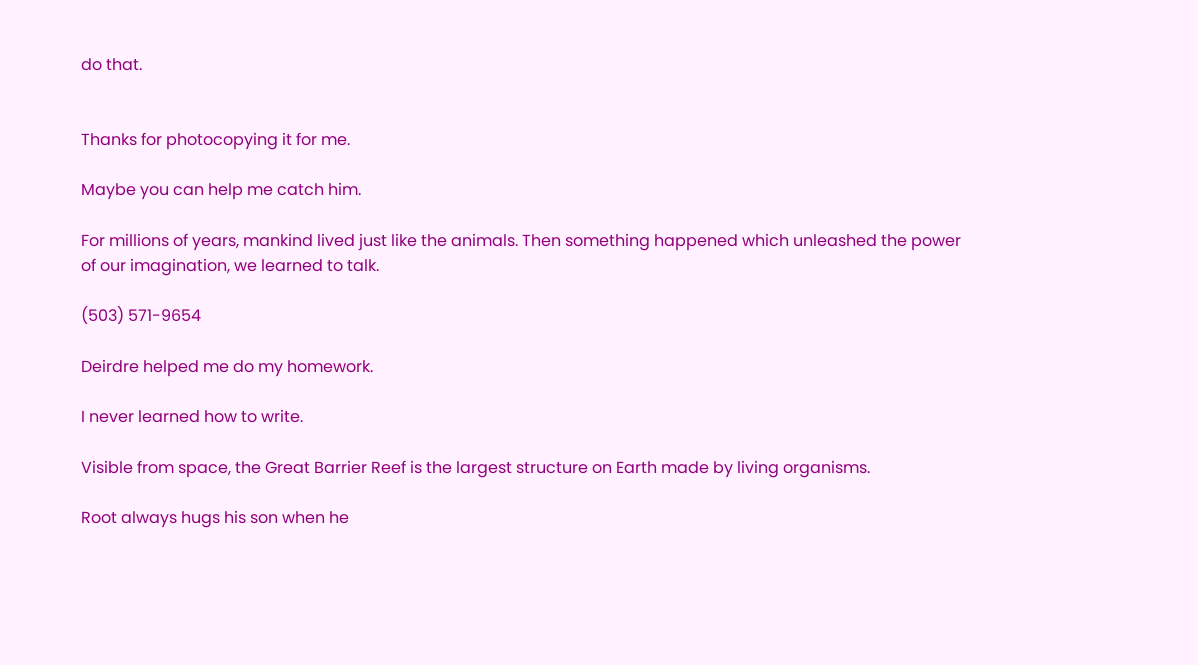do that.


Thanks for photocopying it for me.

Maybe you can help me catch him.

For millions of years, mankind lived just like the animals. Then something happened which unleashed the power of our imagination, we learned to talk.

(503) 571-9654

Deirdre helped me do my homework.

I never learned how to write.

Visible from space, the Great Barrier Reef is the largest structure on Earth made by living organisms.

Root always hugs his son when he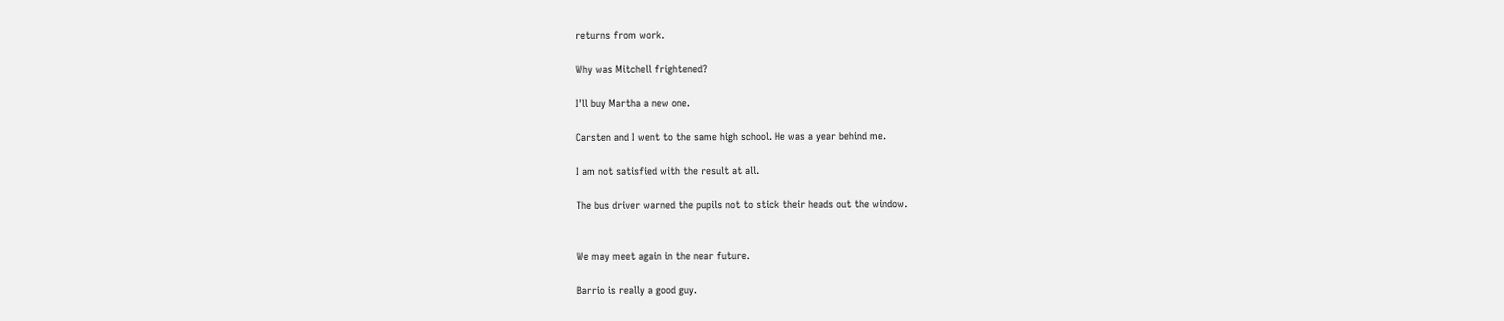returns from work.

Why was Mitchell frightened?

I'll buy Martha a new one.

Carsten and I went to the same high school. He was a year behind me.

I am not satisfied with the result at all.

The bus driver warned the pupils not to stick their heads out the window.


We may meet again in the near future.

Barrio is really a good guy.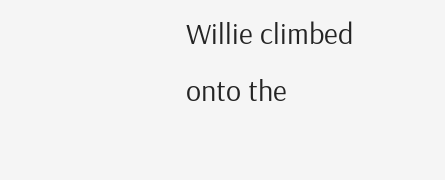Willie climbed onto the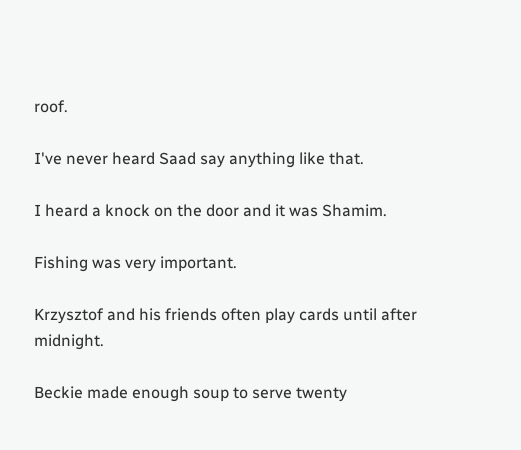roof.

I've never heard Saad say anything like that.

I heard a knock on the door and it was Shamim.

Fishing was very important.

Krzysztof and his friends often play cards until after midnight.

Beckie made enough soup to serve twenty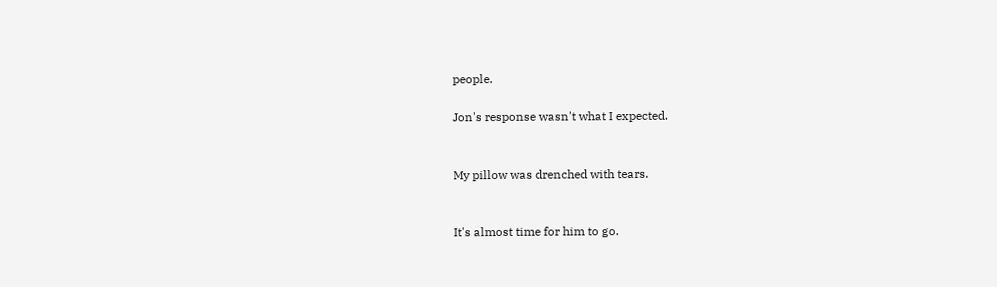people.

Jon's response wasn't what I expected.


My pillow was drenched with tears.


It's almost time for him to go.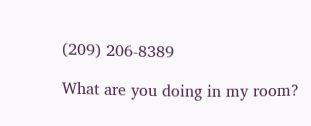(209) 206-8389

What are you doing in my room?